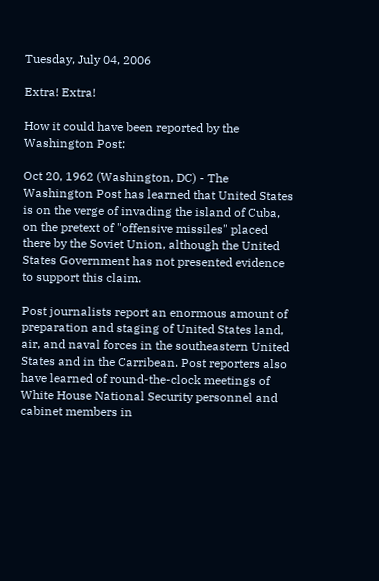Tuesday, July 04, 2006

Extra! Extra!

How it could have been reported by the Washington Post:

Oct 20, 1962 (Washington, DC) - The Washington Post has learned that United States is on the verge of invading the island of Cuba, on the pretext of "offensive missiles" placed there by the Soviet Union, although the United States Government has not presented evidence to support this claim.

Post journalists report an enormous amount of preparation and staging of United States land, air, and naval forces in the southeastern United States and in the Carribean. Post reporters also have learned of round-the-clock meetings of White House National Security personnel and cabinet members in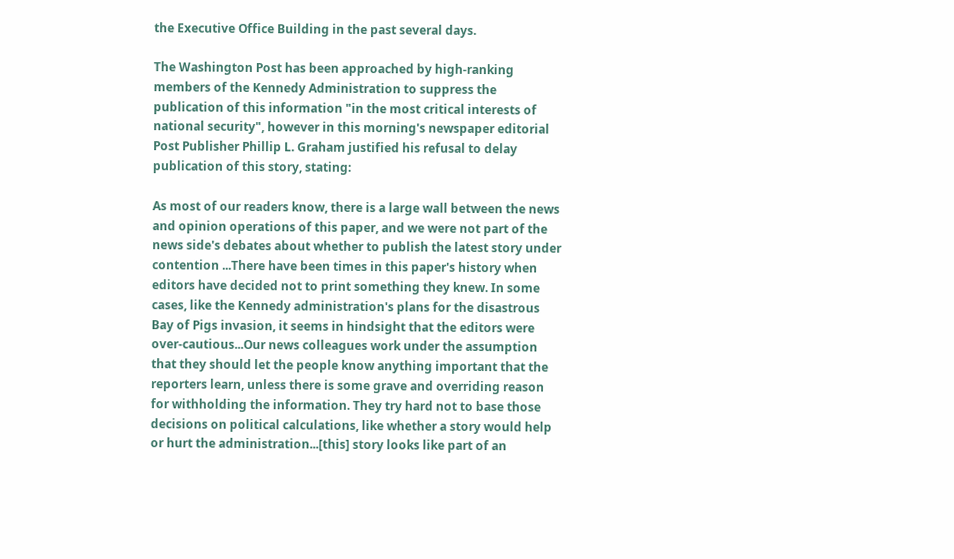the Executive Office Building in the past several days.

The Washington Post has been approached by high-ranking members of the Kennedy Administration to suppress the publication of this information "in the most critical interests of national security", however in this morning's newspaper editorial Post Publisher Phillip L. Graham justified his refusal to delay publication of this story, stating:

As most of our readers know, there is a large wall between the news and opinion operations of this paper, and we were not part of the news side's debates about whether to publish the latest story under contention ...There have been times in this paper's history when editors have decided not to print something they knew. In some cases, like the Kennedy administration's plans for the disastrous Bay of Pigs invasion, it seems in hindsight that the editors were over-cautious...Our news colleagues work under the assumption that they should let the people know anything important that the reporters learn, unless there is some grave and overriding reason for withholding the information. They try hard not to base those decisions on political calculations, like whether a story would help or hurt the administration...[this] story looks like part of an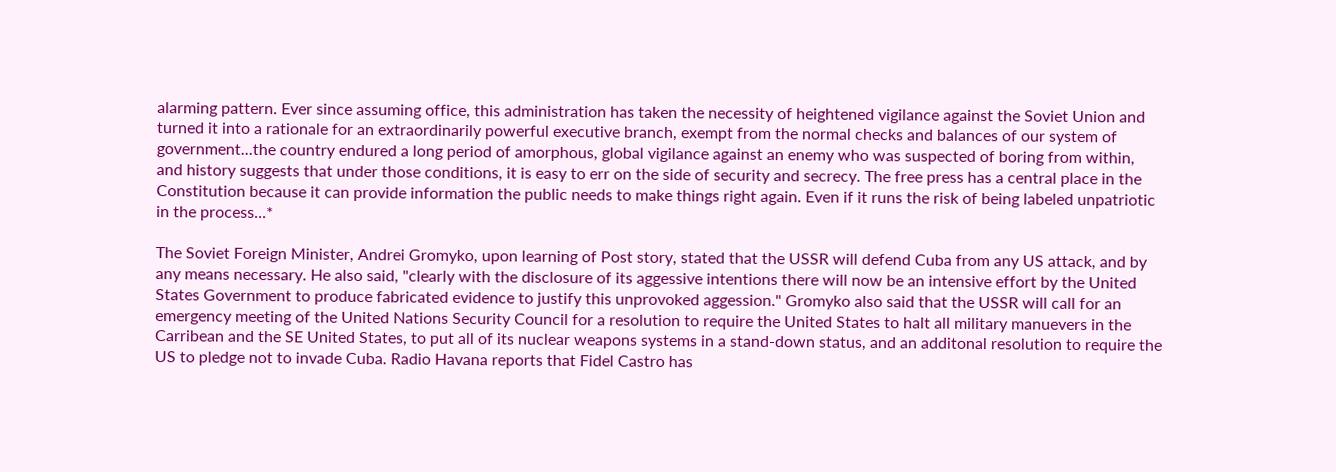alarming pattern. Ever since assuming office, this administration has taken the necessity of heightened vigilance against the Soviet Union and turned it into a rationale for an extraordinarily powerful executive branch, exempt from the normal checks and balances of our system of government...the country endured a long period of amorphous, global vigilance against an enemy who was suspected of boring from within, and history suggests that under those conditions, it is easy to err on the side of security and secrecy. The free press has a central place in the Constitution because it can provide information the public needs to make things right again. Even if it runs the risk of being labeled unpatriotic in the process...*

The Soviet Foreign Minister, Andrei Gromyko, upon learning of Post story, stated that the USSR will defend Cuba from any US attack, and by any means necessary. He also said, "clearly with the disclosure of its aggessive intentions there will now be an intensive effort by the United States Government to produce fabricated evidence to justify this unprovoked aggession." Gromyko also said that the USSR will call for an emergency meeting of the United Nations Security Council for a resolution to require the United States to halt all military manuevers in the Carribean and the SE United States, to put all of its nuclear weapons systems in a stand-down status, and an additonal resolution to require the US to pledge not to invade Cuba. Radio Havana reports that Fidel Castro has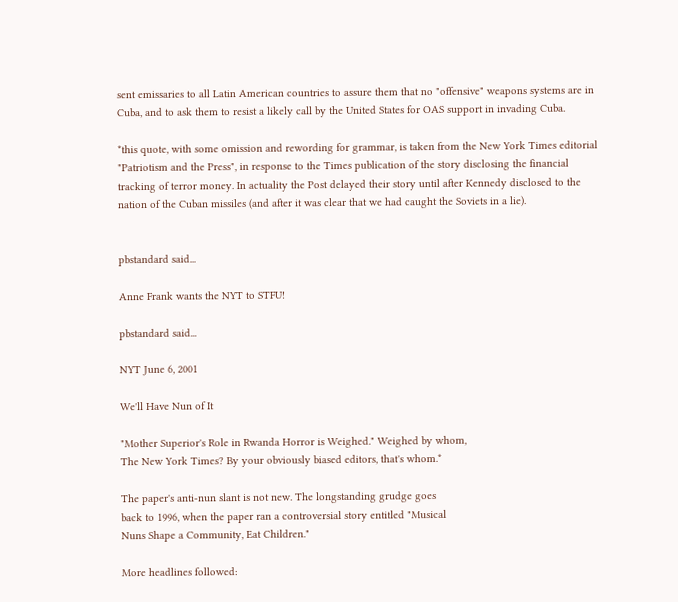sent emissaries to all Latin American countries to assure them that no "offensive" weapons systems are in Cuba, and to ask them to resist a likely call by the United States for OAS support in invading Cuba.

*this quote, with some omission and rewording for grammar, is taken from the New York Times editorial "Patriotism and the Press", in response to the Times publication of the story disclosing the financial tracking of terror money. In actuality the Post delayed their story until after Kennedy disclosed to the nation of the Cuban missiles (and after it was clear that we had caught the Soviets in a lie).


pbstandard said...

Anne Frank wants the NYT to STFU!

pbstandard said...

NYT June 6, 2001

We'll Have Nun of It

"Mother Superior's Role in Rwanda Horror is Weighed." Weighed by whom,
The New York Times? By your obviously biased editors, that's whom.*

The paper's anti-nun slant is not new. The longstanding grudge goes
back to 1996, when the paper ran a controversial story entitled "Musical
Nuns Shape a Community, Eat Children."

More headlines followed: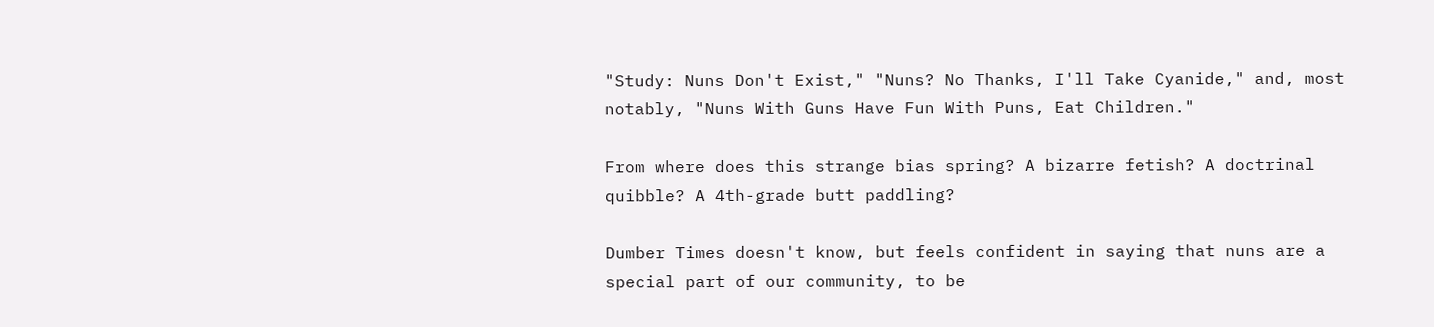"Study: Nuns Don't Exist," "Nuns? No Thanks, I'll Take Cyanide," and, most
notably, "Nuns With Guns Have Fun With Puns, Eat Children."

From where does this strange bias spring? A bizarre fetish? A doctrinal
quibble? A 4th-grade butt paddling?

Dumber Times doesn't know, but feels confident in saying that nuns are a
special part of our community, to be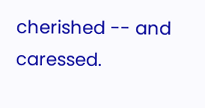cherished -- and caressed.